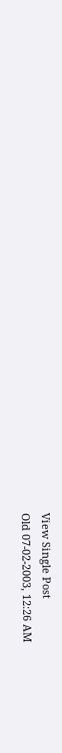View Single Post
Old 07-02-2003, 12:26 AM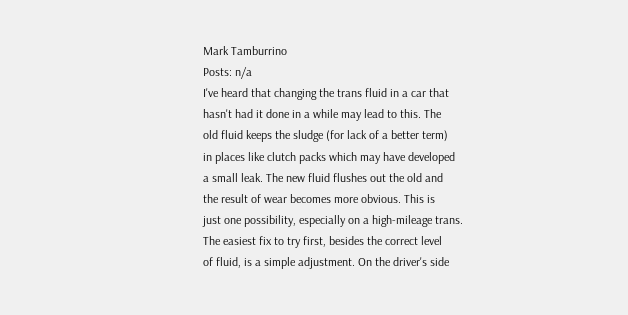Mark Tamburrino
Posts: n/a
I've heard that changing the trans fluid in a car that
hasn't had it done in a while may lead to this. The
old fluid keeps the sludge (for lack of a better term)
in places like clutch packs which may have developed
a small leak. The new fluid flushes out the old and
the result of wear becomes more obvious. This is
just one possibility, especially on a high-mileage trans.
The easiest fix to try first, besides the correct level
of fluid, is a simple adjustment. On the driver's side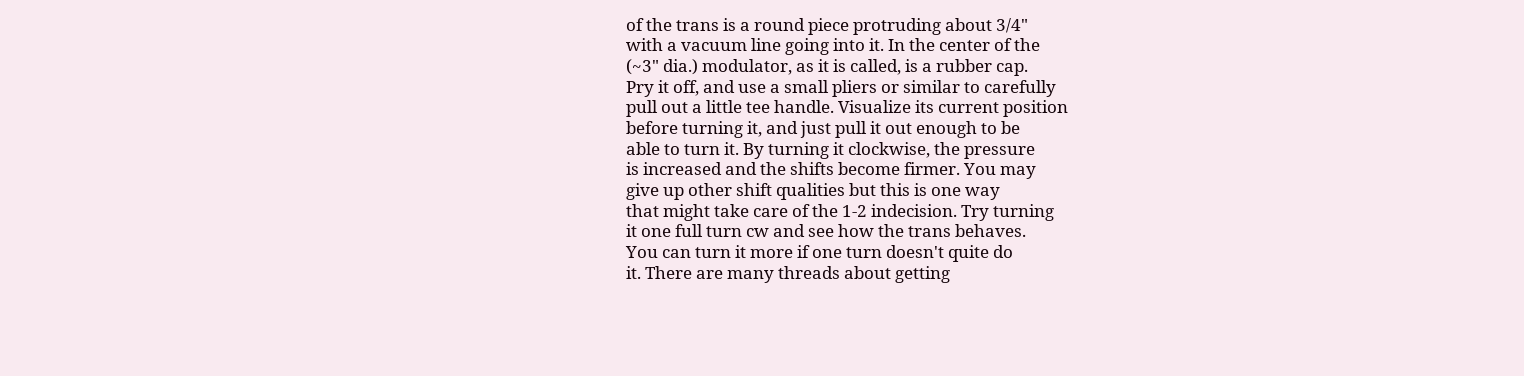of the trans is a round piece protruding about 3/4"
with a vacuum line going into it. In the center of the
(~3" dia.) modulator, as it is called, is a rubber cap.
Pry it off, and use a small pliers or similar to carefully
pull out a little tee handle. Visualize its current position
before turning it, and just pull it out enough to be
able to turn it. By turning it clockwise, the pressure
is increased and the shifts become firmer. You may
give up other shift qualities but this is one way
that might take care of the 1-2 indecision. Try turning
it one full turn cw and see how the trans behaves.
You can turn it more if one turn doesn't quite do
it. There are many threads about getting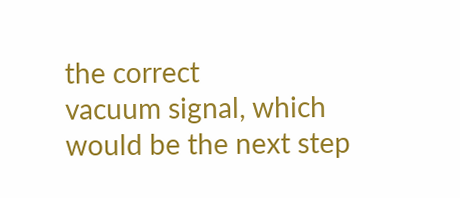the correct
vacuum signal, which would be the next step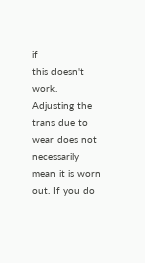if
this doesn't work.
Adjusting the trans due to wear does not necessarily
mean it is worn out. If you do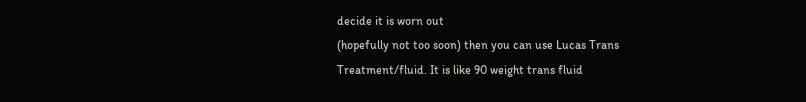decide it is worn out
(hopefully not too soon) then you can use Lucas Trans
Treatment/fluid. It is like 90 weight trans fluid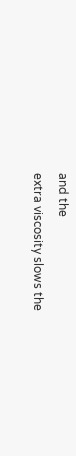and the
extra viscosity slows the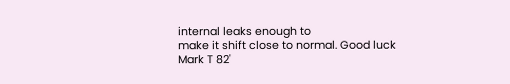internal leaks enough to
make it shift close to normal. Good luck
Mark T 82'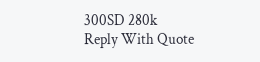300SD 280k
Reply With Quote